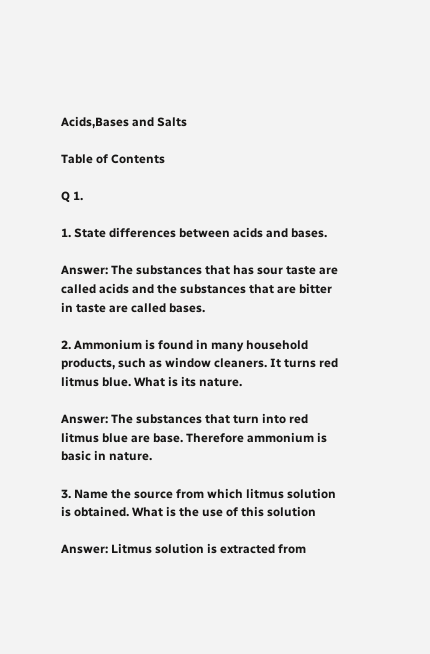Acids,Bases and Salts

Table of Contents

Q 1.

1. State differences between acids and bases.

Answer: The substances that has sour taste are called acids and the substances that are bitter in taste are called bases.

2. Ammonium is found in many household products, such as window cleaners. It turns red litmus blue. What is its nature.

Answer: The substances that turn into red litmus blue are base. Therefore ammonium is basic in nature.

3. Name the source from which litmus solution is obtained. What is the use of this solution

Answer: Litmus solution is extracted from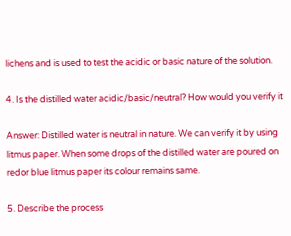lichens and is used to test the acidic or basic nature of the solution.

4. Is the distilled water acidic/basic/neutral? How would you verify it

Answer: Distilled water is neutral in nature. We can verify it by using litmus paper. When some drops of the distilled water are poured on redor blue litmus paper its colour remains same.

5. Describe the process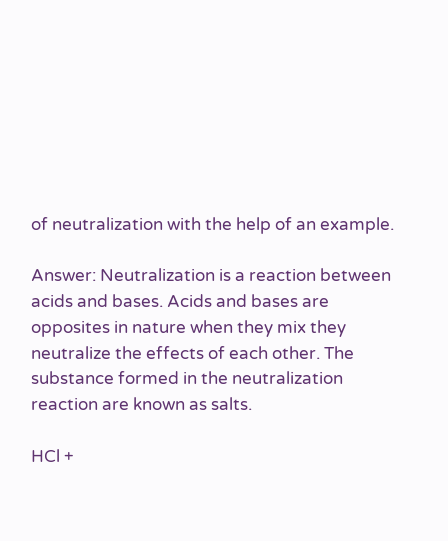of neutralization with the help of an example.

Answer: Neutralization is a reaction between acids and bases. Acids and bases are opposites in nature when they mix they neutralize the effects of each other. The substance formed in the neutralization reaction are known as salts.

HCl +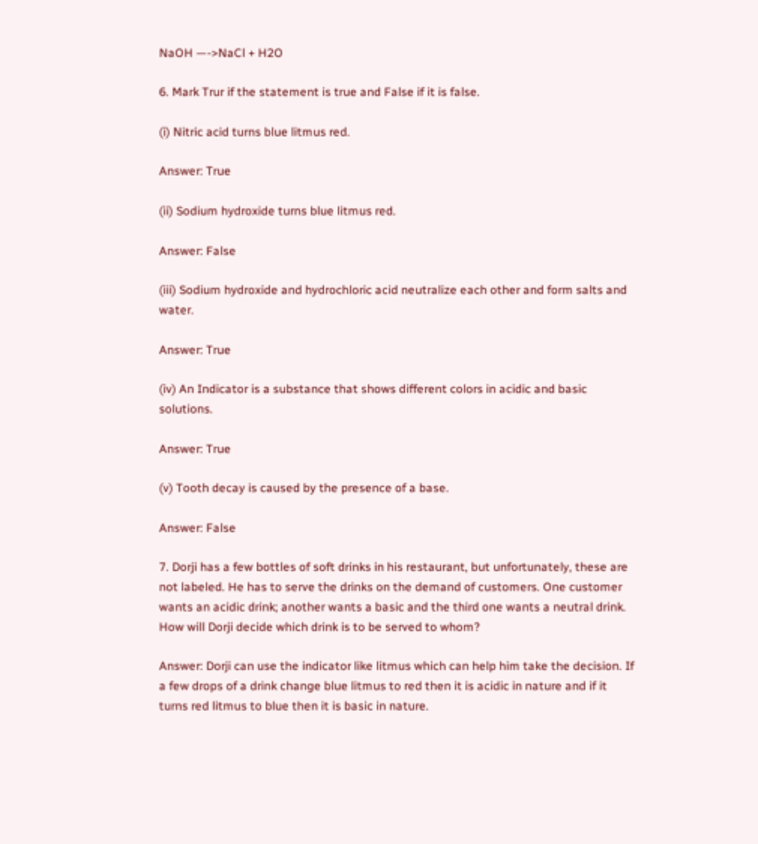NaOH —->NaCl + H2O

6. Mark Trur if the statement is true and False if it is false.

(i) Nitric acid turns blue litmus red.

Answer: True

(ii) Sodium hydroxide turns blue litmus red.

Answer: False

(iii) Sodium hydroxide and hydrochloric acid neutralize each other and form salts and water.

Answer: True

(iv) An Indicator is a substance that shows different colors in acidic and basic solutions.

Answer: True

(v) Tooth decay is caused by the presence of a base.

Answer: False

7. Dorji has a few bottles of soft drinks in his restaurant, but unfortunately, these are not labeled. He has to serve the drinks on the demand of customers. One customer wants an acidic drink; another wants a basic and the third one wants a neutral drink. How will Dorji decide which drink is to be served to whom?

Answer: Dorji can use the indicator like litmus which can help him take the decision. If a few drops of a drink change blue litmus to red then it is acidic in nature and if it turns red litmus to blue then it is basic in nature.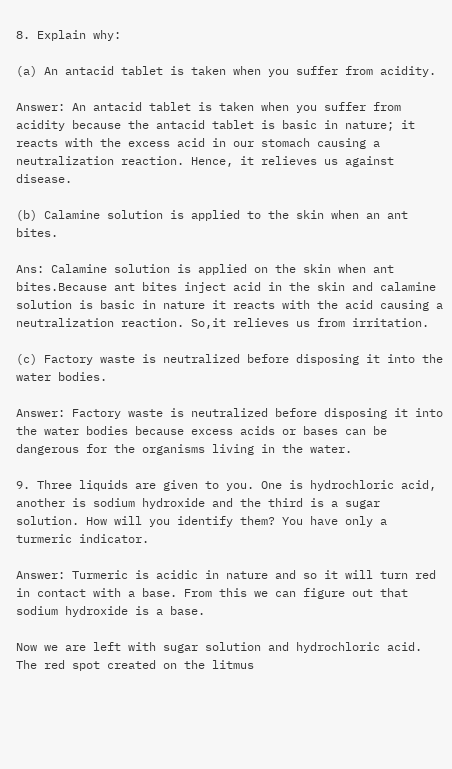8. Explain why:

(a) An antacid tablet is taken when you suffer from acidity.

Answer: An antacid tablet is taken when you suffer from acidity because the antacid tablet is basic in nature; it reacts with the excess acid in our stomach causing a neutralization reaction. Hence, it relieves us against disease.

(b) Calamine solution is applied to the skin when an ant bites.

Ans: Calamine solution is applied on the skin when ant bites.Because ant bites inject acid in the skin and calamine solution is basic in nature it reacts with the acid causing a neutralization reaction. So,it relieves us from irritation.

(c) Factory waste is neutralized before disposing it into the water bodies.

Answer: Factory waste is neutralized before disposing it into the water bodies because excess acids or bases can be dangerous for the organisms living in the water.

9. Three liquids are given to you. One is hydrochloric acid, another is sodium hydroxide and the third is a sugar solution. How will you identify them? You have only a turmeric indicator.

Answer: Turmeric is acidic in nature and so it will turn red in contact with a base. From this we can figure out that sodium hydroxide is a base.

Now we are left with sugar solution and hydrochloric acid. The red spot created on the litmus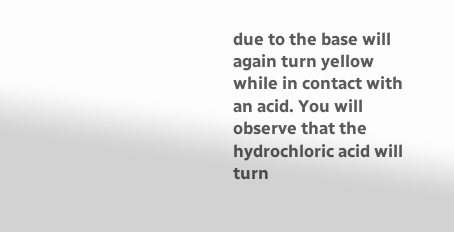due to the base will again turn yellow while in contact with an acid. You will observe that the hydrochloric acid will turn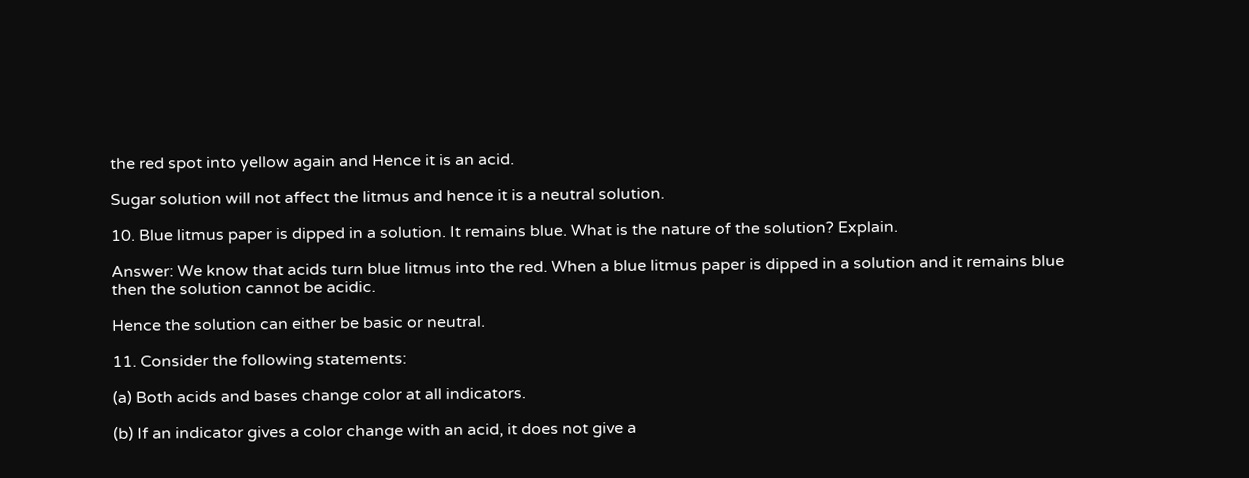the red spot into yellow again and Hence it is an acid.

Sugar solution will not affect the litmus and hence it is a neutral solution.

10. Blue litmus paper is dipped in a solution. It remains blue. What is the nature of the solution? Explain.

Answer: We know that acids turn blue litmus into the red. When a blue litmus paper is dipped in a solution and it remains blue then the solution cannot be acidic.

Hence the solution can either be basic or neutral.

11. Consider the following statements:

(a) Both acids and bases change color at all indicators.

(b) If an indicator gives a color change with an acid, it does not give a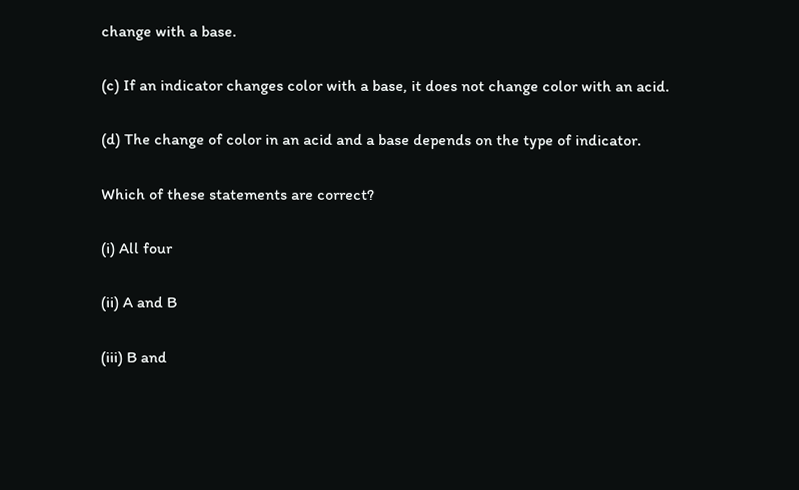change with a base.

(c) If an indicator changes color with a base, it does not change color with an acid.

(d) The change of color in an acid and a base depends on the type of indicator.

Which of these statements are correct?

(i) All four

(ii) A and B

(iii) B and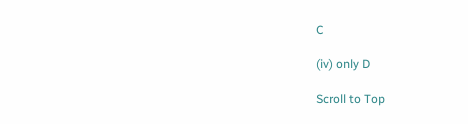C

(iv) only D

Scroll to Top